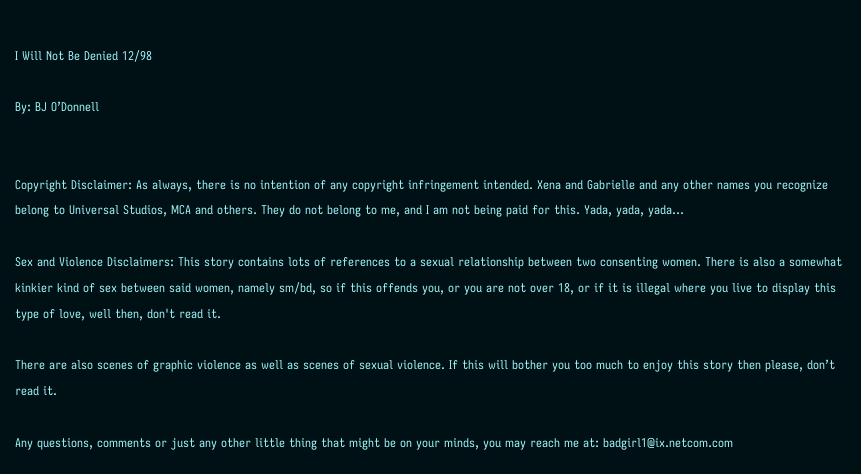I Will Not Be Denied 12/98

By: BJ O’Donnell


Copyright Disclaimer: As always, there is no intention of any copyright infringement intended. Xena and Gabrielle and any other names you recognize belong to Universal Studios, MCA and others. They do not belong to me, and I am not being paid for this. Yada, yada, yada…

Sex and Violence Disclaimers: This story contains lots of references to a sexual relationship between two consenting women. There is also a somewhat kinkier kind of sex between said women, namely sm/bd, so if this offends you, or you are not over 18, or if it is illegal where you live to display this type of love, well then, don't read it.

There are also scenes of graphic violence as well as scenes of sexual violence. If this will bother you too much to enjoy this story then please, don’t read it.

Any questions, comments or just any other little thing that might be on your minds, you may reach me at: badgirl1@ix.netcom.com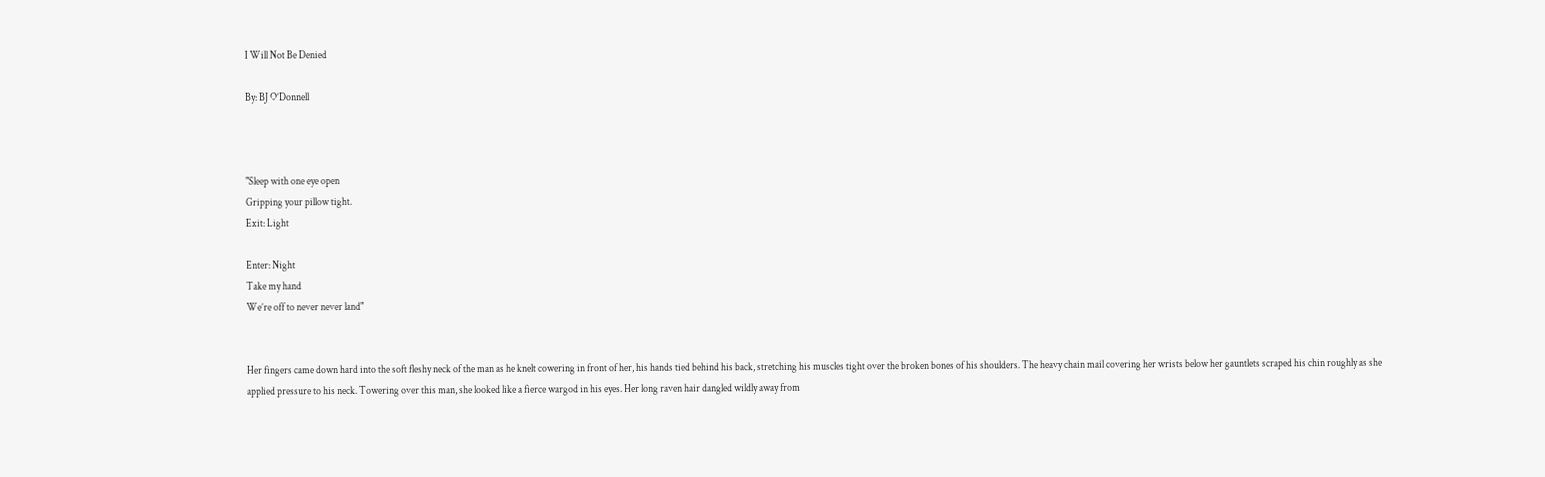I Will Not Be Denied

By: BJ O’Donnell



"Sleep with one eye open
Gripping your pillow tight.
Exit: Light

Enter: Night
Take my hand
We’re off to never never land"


Her fingers came down hard into the soft fleshy neck of the man as he knelt cowering in front of her, his hands tied behind his back, stretching his muscles tight over the broken bones of his shoulders. The heavy chain mail covering her wrists below her gauntlets scraped his chin roughly as she applied pressure to his neck. Towering over this man, she looked like a fierce wargod in his eyes. Her long raven hair dangled wildly away from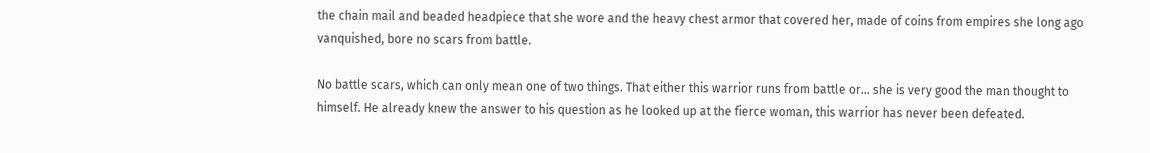the chain mail and beaded headpiece that she wore and the heavy chest armor that covered her, made of coins from empires she long ago vanquished, bore no scars from battle.

No battle scars, which can only mean one of two things. That either this warrior runs from battle or… she is very good the man thought to himself. He already knew the answer to his question as he looked up at the fierce woman, this warrior has never been defeated.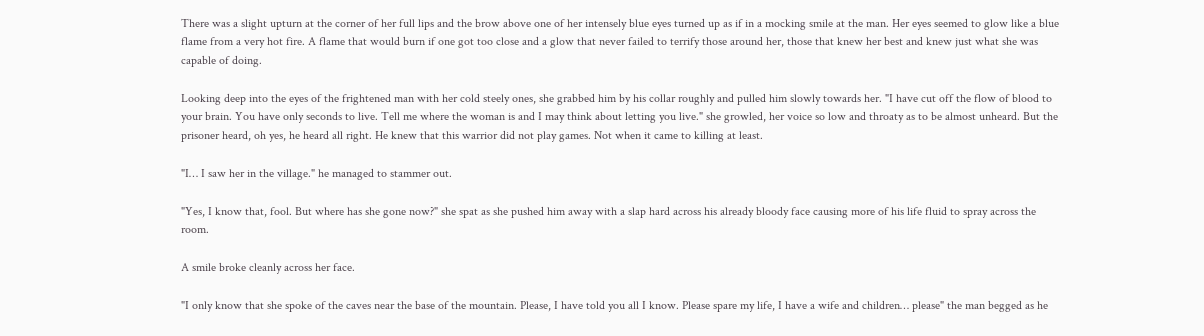There was a slight upturn at the corner of her full lips and the brow above one of her intensely blue eyes turned up as if in a mocking smile at the man. Her eyes seemed to glow like a blue flame from a very hot fire. A flame that would burn if one got too close and a glow that never failed to terrify those around her, those that knew her best and knew just what she was capable of doing.

Looking deep into the eyes of the frightened man with her cold steely ones, she grabbed him by his collar roughly and pulled him slowly towards her. "I have cut off the flow of blood to your brain. You have only seconds to live. Tell me where the woman is and I may think about letting you live." she growled, her voice so low and throaty as to be almost unheard. But the prisoner heard, oh yes, he heard all right. He knew that this warrior did not play games. Not when it came to killing at least.

"I… I saw her in the village." he managed to stammer out.

"Yes, I know that, fool. But where has she gone now?" she spat as she pushed him away with a slap hard across his already bloody face causing more of his life fluid to spray across the room.

A smile broke cleanly across her face.

"I only know that she spoke of the caves near the base of the mountain. Please, I have told you all I know. Please spare my life, I have a wife and children… please" the man begged as he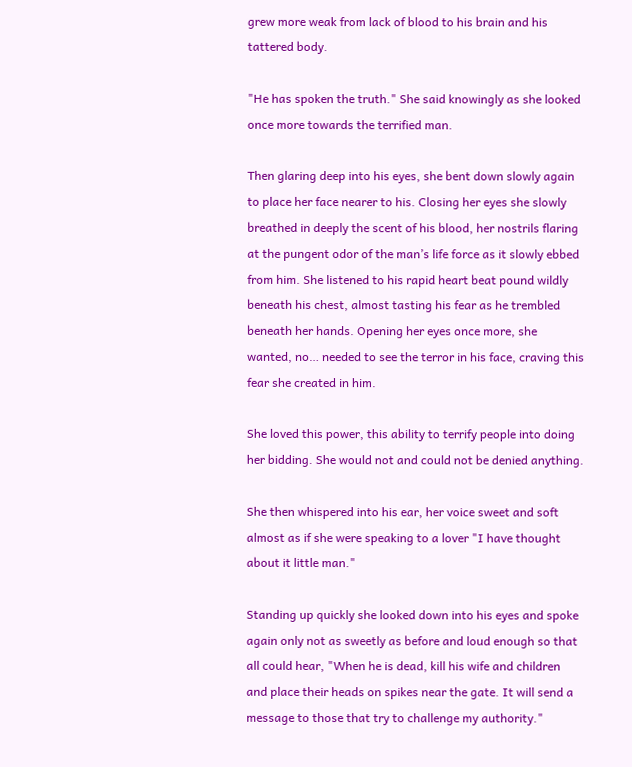grew more weak from lack of blood to his brain and his tattered body.

"He has spoken the truth." She said knowingly as she looked once more towards the terrified man.

Then glaring deep into his eyes, she bent down slowly again to place her face nearer to his. Closing her eyes she slowly breathed in deeply the scent of his blood, her nostrils flaring at the pungent odor of the man’s life force as it slowly ebbed from him. She listened to his rapid heart beat pound wildly beneath his chest, almost tasting his fear as he trembled beneath her hands. Opening her eyes once more, she wanted, no… needed to see the terror in his face, craving this fear she created in him.

She loved this power, this ability to terrify people into doing her bidding. She would not and could not be denied anything.

She then whispered into his ear, her voice sweet and soft almost as if she were speaking to a lover "I have thought about it little man."

Standing up quickly she looked down into his eyes and spoke again only not as sweetly as before and loud enough so that all could hear, "When he is dead, kill his wife and children and place their heads on spikes near the gate. It will send a message to those that try to challenge my authority."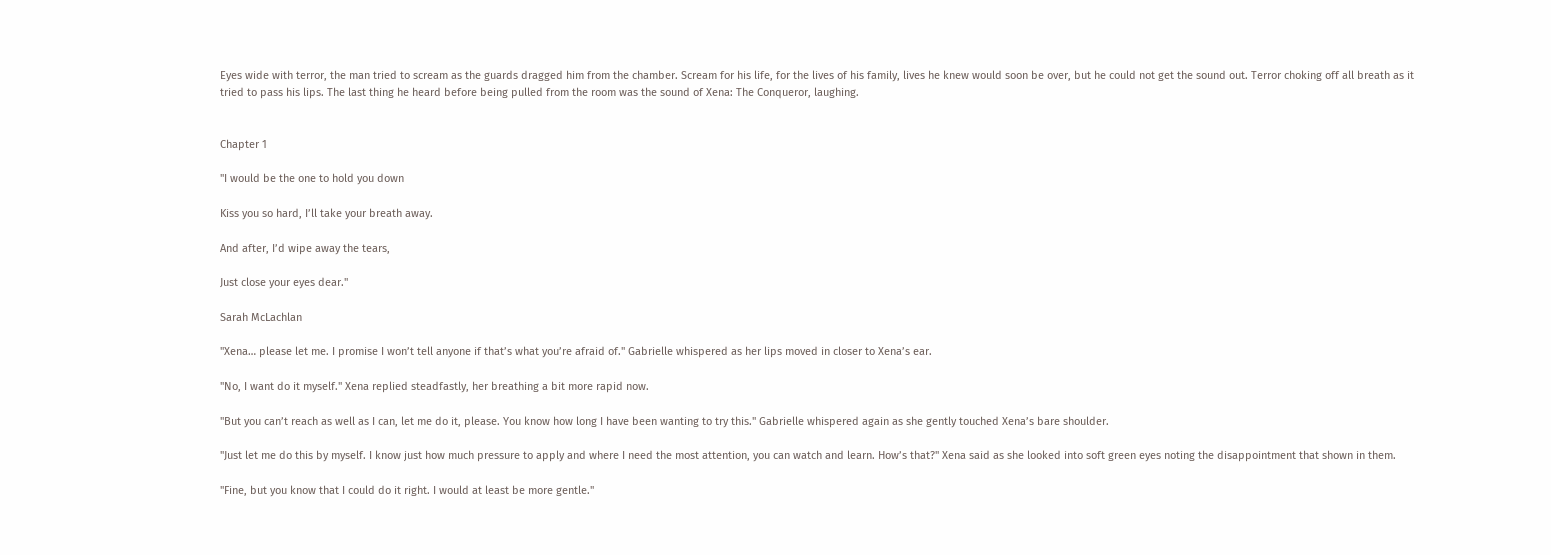Eyes wide with terror, the man tried to scream as the guards dragged him from the chamber. Scream for his life, for the lives of his family, lives he knew would soon be over, but he could not get the sound out. Terror choking off all breath as it tried to pass his lips. The last thing he heard before being pulled from the room was the sound of Xena: The Conqueror, laughing.


Chapter 1

"I would be the one to hold you down

Kiss you so hard, I’ll take your breath away.

And after, I’d wipe away the tears,

Just close your eyes dear."

Sarah McLachlan

"Xena… please let me. I promise I won’t tell anyone if that’s what you’re afraid of." Gabrielle whispered as her lips moved in closer to Xena’s ear.

"No, I want do it myself." Xena replied steadfastly, her breathing a bit more rapid now.

"But you can’t reach as well as I can, let me do it, please. You know how long I have been wanting to try this." Gabrielle whispered again as she gently touched Xena’s bare shoulder.

"Just let me do this by myself. I know just how much pressure to apply and where I need the most attention, you can watch and learn. How’s that?" Xena said as she looked into soft green eyes noting the disappointment that shown in them.

"Fine, but you know that I could do it right. I would at least be more gentle."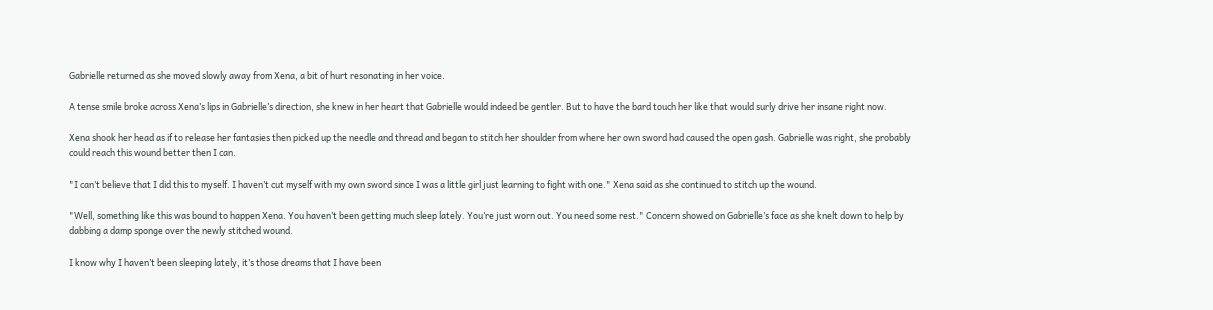Gabrielle returned as she moved slowly away from Xena, a bit of hurt resonating in her voice.

A tense smile broke across Xena’s lips in Gabrielle’s direction, she knew in her heart that Gabrielle would indeed be gentler. But to have the bard touch her like that would surly drive her insane right now.

Xena shook her head as if to release her fantasies then picked up the needle and thread and began to stitch her shoulder from where her own sword had caused the open gash. Gabrielle was right, she probably could reach this wound better then I can.

"I can’t believe that I did this to myself. I haven’t cut myself with my own sword since I was a little girl just learning to fight with one." Xena said as she continued to stitch up the wound.

"Well, something like this was bound to happen Xena. You haven’t been getting much sleep lately. You’re just worn out. You need some rest." Concern showed on Gabrielle’s face as she knelt down to help by dabbing a damp sponge over the newly stitched wound.

I know why I haven’t been sleeping lately, it’s those dreams that I have been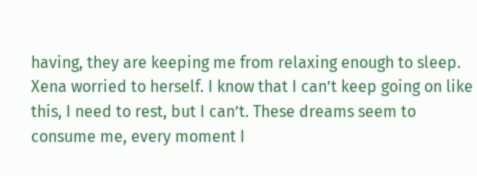having, they are keeping me from relaxing enough to sleep. Xena worried to herself. I know that I can’t keep going on like this, I need to rest, but I can’t. These dreams seem to consume me, every moment I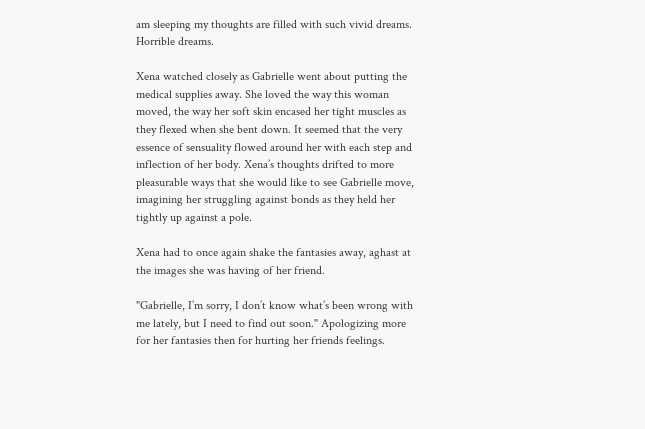am sleeping my thoughts are filled with such vivid dreams. Horrible dreams.

Xena watched closely as Gabrielle went about putting the medical supplies away. She loved the way this woman moved, the way her soft skin encased her tight muscles as they flexed when she bent down. It seemed that the very essence of sensuality flowed around her with each step and inflection of her body. Xena’s thoughts drifted to more pleasurable ways that she would like to see Gabrielle move, imagining her struggling against bonds as they held her tightly up against a pole.

Xena had to once again shake the fantasies away, aghast at the images she was having of her friend.

"Gabrielle, I’m sorry, I don’t know what’s been wrong with me lately, but I need to find out soon." Apologizing more for her fantasies then for hurting her friends feelings.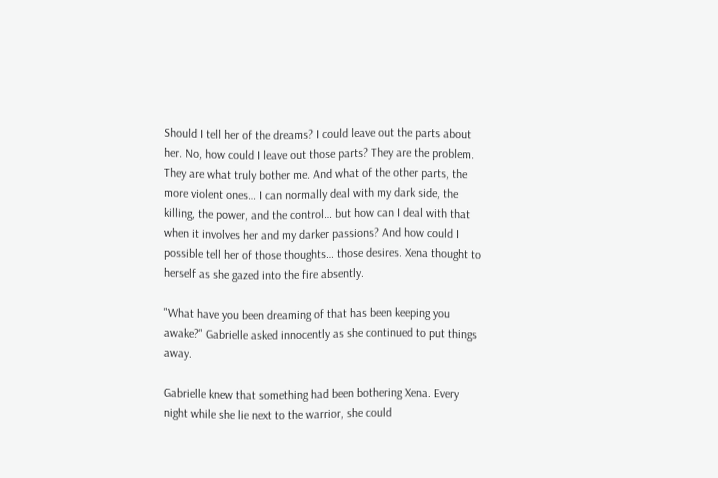Should I tell her of the dreams? I could leave out the parts about her. No, how could I leave out those parts? They are the problem. They are what truly bother me. And what of the other parts, the more violent ones… I can normally deal with my dark side, the killing, the power, and the control… but how can I deal with that when it involves her and my darker passions? And how could I possible tell her of those thoughts… those desires. Xena thought to herself as she gazed into the fire absently.

"What have you been dreaming of that has been keeping you awake?" Gabrielle asked innocently as she continued to put things away.

Gabrielle knew that something had been bothering Xena. Every night while she lie next to the warrior, she could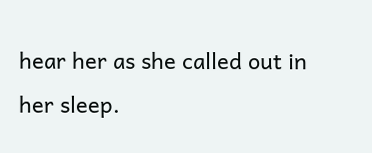hear her as she called out in her sleep.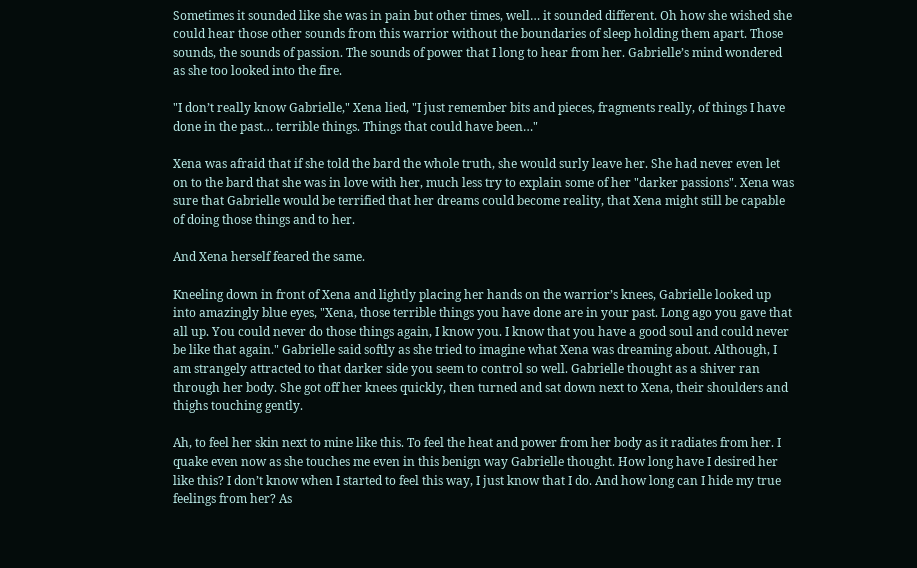Sometimes it sounded like she was in pain but other times, well… it sounded different. Oh how she wished she could hear those other sounds from this warrior without the boundaries of sleep holding them apart. Those sounds, the sounds of passion. The sounds of power that I long to hear from her. Gabrielle’s mind wondered as she too looked into the fire.

"I don’t really know Gabrielle," Xena lied, "I just remember bits and pieces, fragments really, of things I have done in the past… terrible things. Things that could have been…"

Xena was afraid that if she told the bard the whole truth, she would surly leave her. She had never even let on to the bard that she was in love with her, much less try to explain some of her "darker passions". Xena was sure that Gabrielle would be terrified that her dreams could become reality, that Xena might still be capable of doing those things and to her.

And Xena herself feared the same.

Kneeling down in front of Xena and lightly placing her hands on the warrior’s knees, Gabrielle looked up into amazingly blue eyes, "Xena, those terrible things you have done are in your past. Long ago you gave that all up. You could never do those things again, I know you. I know that you have a good soul and could never be like that again." Gabrielle said softly as she tried to imagine what Xena was dreaming about. Although, I am strangely attracted to that darker side you seem to control so well. Gabrielle thought as a shiver ran through her body. She got off her knees quickly, then turned and sat down next to Xena, their shoulders and thighs touching gently.

Ah, to feel her skin next to mine like this. To feel the heat and power from her body as it radiates from her. I quake even now as she touches me even in this benign way Gabrielle thought. How long have I desired her like this? I don’t know when I started to feel this way, I just know that I do. And how long can I hide my true feelings from her? As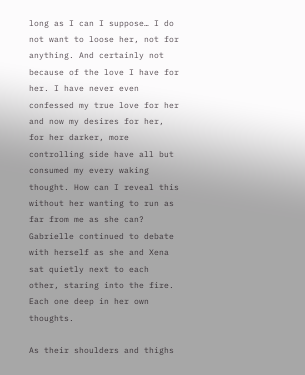long as I can I suppose… I do not want to loose her, not for anything. And certainly not because of the love I have for her. I have never even confessed my true love for her and now my desires for her, for her darker, more controlling side have all but consumed my every waking thought. How can I reveal this without her wanting to run as far from me as she can? Gabrielle continued to debate with herself as she and Xena sat quietly next to each other, staring into the fire. Each one deep in her own thoughts.

As their shoulders and thighs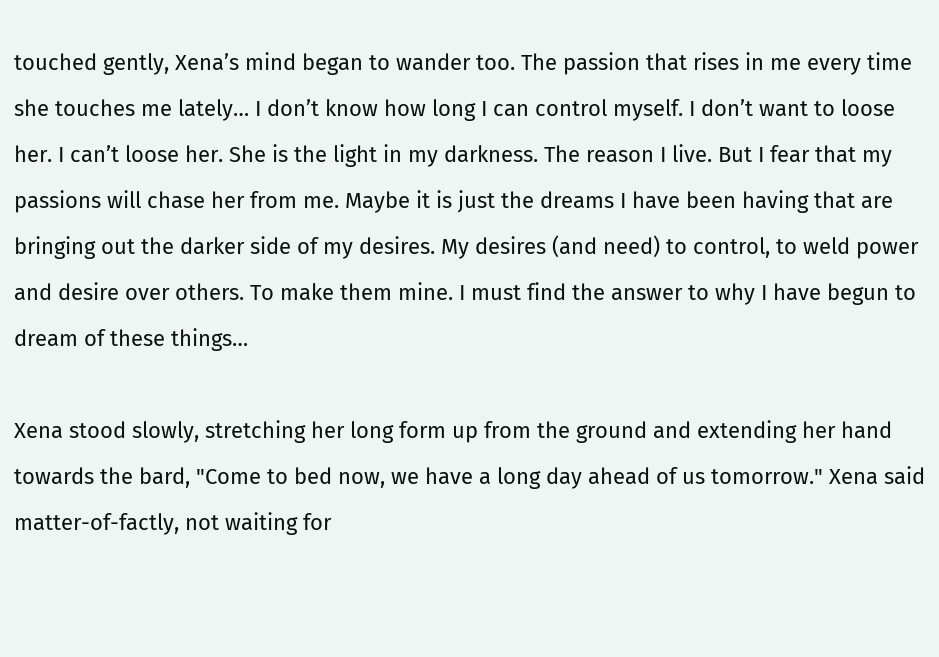touched gently, Xena’s mind began to wander too. The passion that rises in me every time she touches me lately… I don’t know how long I can control myself. I don’t want to loose her. I can’t loose her. She is the light in my darkness. The reason I live. But I fear that my passions will chase her from me. Maybe it is just the dreams I have been having that are bringing out the darker side of my desires. My desires (and need) to control, to weld power and desire over others. To make them mine. I must find the answer to why I have begun to dream of these things…

Xena stood slowly, stretching her long form up from the ground and extending her hand towards the bard, "Come to bed now, we have a long day ahead of us tomorrow." Xena said matter-of-factly, not waiting for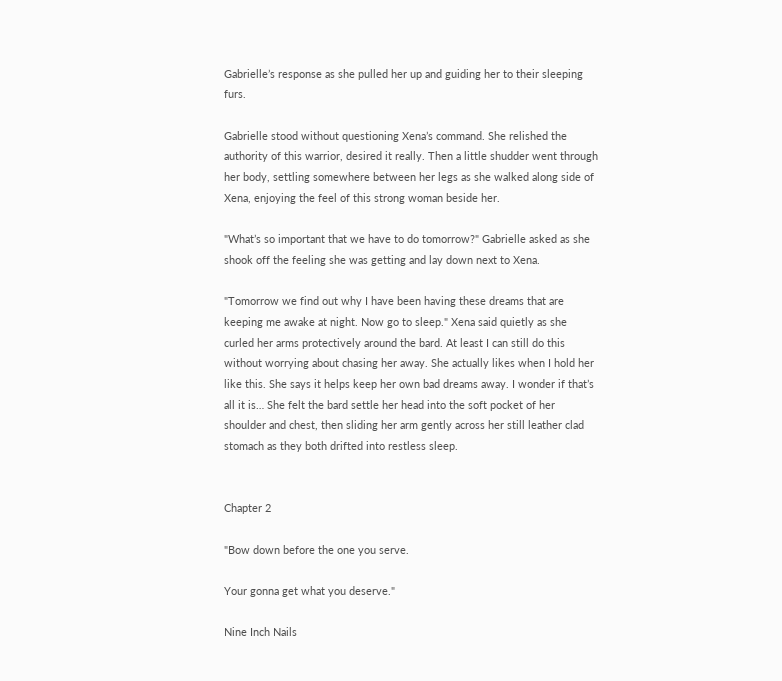Gabrielle’s response as she pulled her up and guiding her to their sleeping furs.

Gabrielle stood without questioning Xena’s command. She relished the authority of this warrior, desired it really. Then a little shudder went through her body, settling somewhere between her legs as she walked along side of Xena, enjoying the feel of this strong woman beside her.

"What’s so important that we have to do tomorrow?" Gabrielle asked as she shook off the feeling she was getting and lay down next to Xena.

"Tomorrow we find out why I have been having these dreams that are keeping me awake at night. Now go to sleep." Xena said quietly as she curled her arms protectively around the bard. At least I can still do this without worrying about chasing her away. She actually likes when I hold her like this. She says it helps keep her own bad dreams away. I wonder if that’s all it is… She felt the bard settle her head into the soft pocket of her shoulder and chest, then sliding her arm gently across her still leather clad stomach as they both drifted into restless sleep.


Chapter 2

"Bow down before the one you serve.

Your gonna get what you deserve."

Nine Inch Nails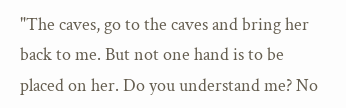"The caves, go to the caves and bring her back to me. But not one hand is to be placed on her. Do you understand me? No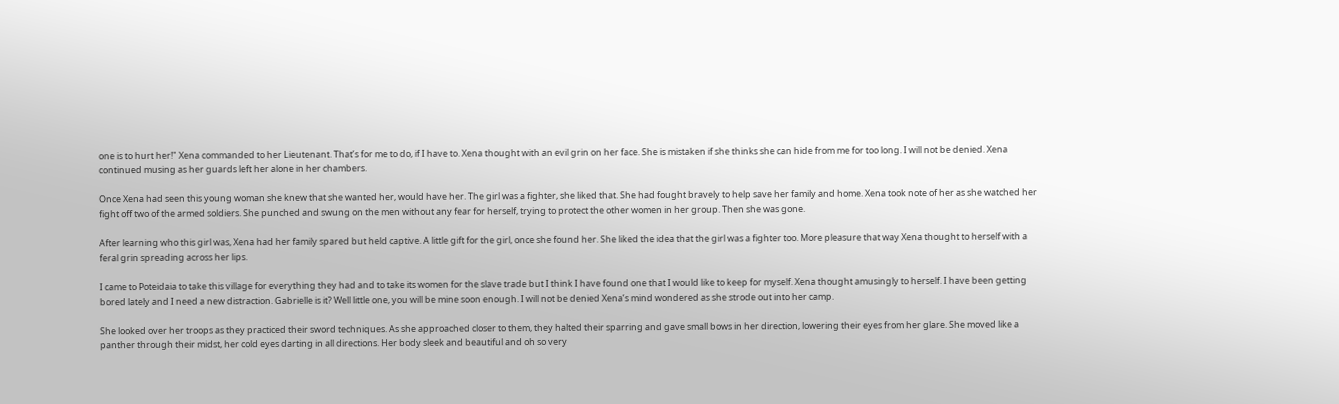one is to hurt her!" Xena commanded to her Lieutenant. That’s for me to do, if I have to. Xena thought with an evil grin on her face. She is mistaken if she thinks she can hide from me for too long. I will not be denied. Xena continued musing as her guards left her alone in her chambers.

Once Xena had seen this young woman she knew that she wanted her, would have her. The girl was a fighter, she liked that. She had fought bravely to help save her family and home. Xena took note of her as she watched her fight off two of the armed soldiers. She punched and swung on the men without any fear for herself, trying to protect the other women in her group. Then she was gone.

After learning who this girl was, Xena had her family spared but held captive. A little gift for the girl, once she found her. She liked the idea that the girl was a fighter too. More pleasure that way Xena thought to herself with a feral grin spreading across her lips.

I came to Poteidaia to take this village for everything they had and to take its women for the slave trade but I think I have found one that I would like to keep for myself. Xena thought amusingly to herself. I have been getting bored lately and I need a new distraction. Gabrielle is it? Well little one, you will be mine soon enough. I will not be denied Xena’s mind wondered as she strode out into her camp.

She looked over her troops as they practiced their sword techniques. As she approached closer to them, they halted their sparring and gave small bows in her direction, lowering their eyes from her glare. She moved like a panther through their midst, her cold eyes darting in all directions. Her body sleek and beautiful and oh so very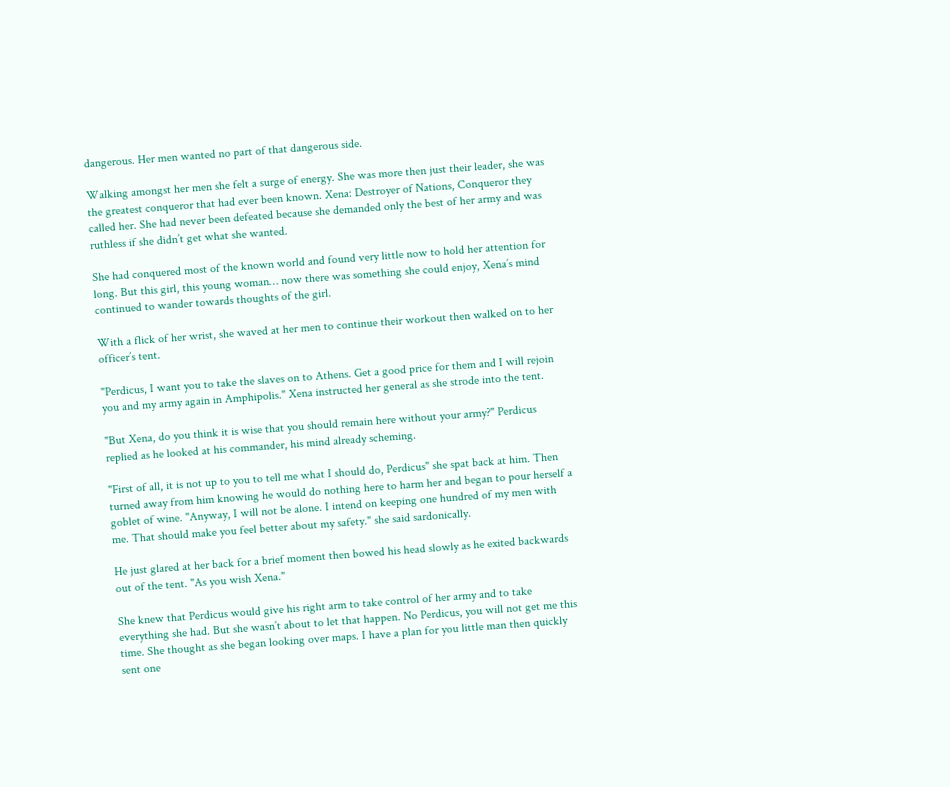dangerous. Her men wanted no part of that dangerous side.

Walking amongst her men she felt a surge of energy. She was more then just their leader, she was the greatest conqueror that had ever been known. Xena: Destroyer of Nations, Conqueror they called her. She had never been defeated because she demanded only the best of her army and was ruthless if she didn’t get what she wanted.

She had conquered most of the known world and found very little now to hold her attention for long. But this girl, this young woman… now there was something she could enjoy, Xena’s mind continued to wander towards thoughts of the girl.

With a flick of her wrist, she waved at her men to continue their workout then walked on to her officer’s tent.

"Perdicus, I want you to take the slaves on to Athens. Get a good price for them and I will rejoin you and my army again in Amphipolis." Xena instructed her general as she strode into the tent.

"But Xena, do you think it is wise that you should remain here without your army?" Perdicus replied as he looked at his commander, his mind already scheming.

"First of all, it is not up to you to tell me what I should do, Perdicus" she spat back at him. Then turned away from him knowing he would do nothing here to harm her and began to pour herself a goblet of wine. "Anyway, I will not be alone. I intend on keeping one hundred of my men with me. That should make you feel better about my safety." she said sardonically.

He just glared at her back for a brief moment then bowed his head slowly as he exited backwards out of the tent. "As you wish Xena."

She knew that Perdicus would give his right arm to take control of her army and to take everything she had. But she wasn’t about to let that happen. No Perdicus, you will not get me this time. She thought as she began looking over maps. I have a plan for you little man then quickly sent one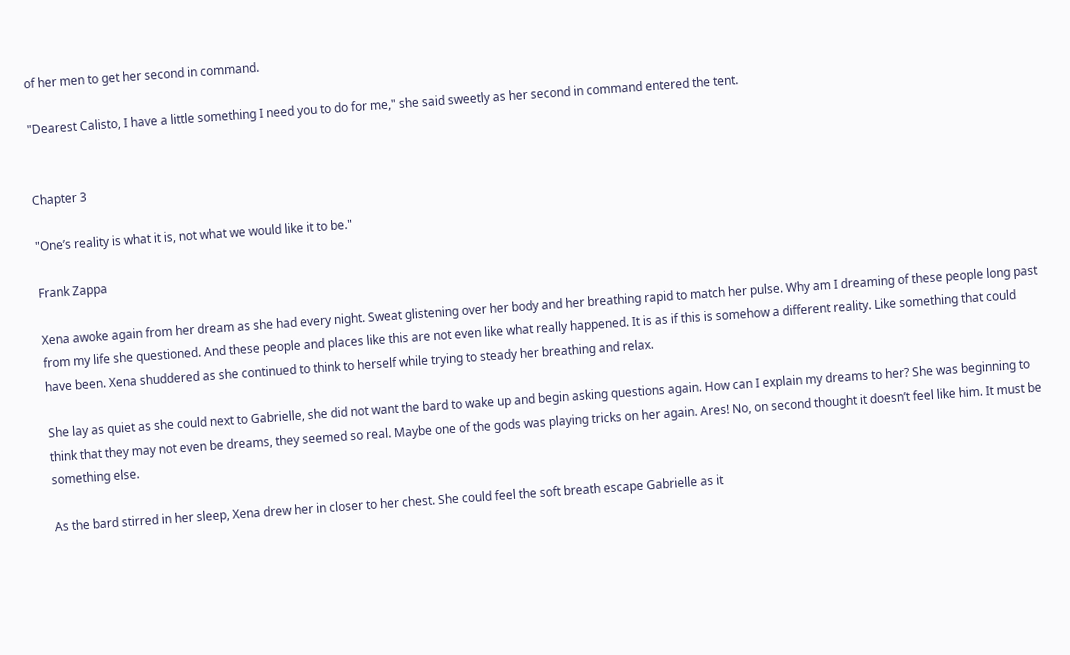of her men to get her second in command.

"Dearest Calisto, I have a little something I need you to do for me," she said sweetly as her second in command entered the tent.


Chapter 3

"One’s reality is what it is, not what we would like it to be."

Frank Zappa

Xena awoke again from her dream as she had every night. Sweat glistening over her body and her breathing rapid to match her pulse. Why am I dreaming of these people long past from my life she questioned. And these people and places like this are not even like what really happened. It is as if this is somehow a different reality. Like something that could have been. Xena shuddered as she continued to think to herself while trying to steady her breathing and relax.

She lay as quiet as she could next to Gabrielle, she did not want the bard to wake up and begin asking questions again. How can I explain my dreams to her? She was beginning to think that they may not even be dreams, they seemed so real. Maybe one of the gods was playing tricks on her again. Ares! No, on second thought it doesn’t feel like him. It must be something else.

As the bard stirred in her sleep, Xena drew her in closer to her chest. She could feel the soft breath escape Gabrielle as it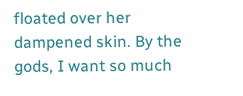floated over her dampened skin. By the gods, I want so much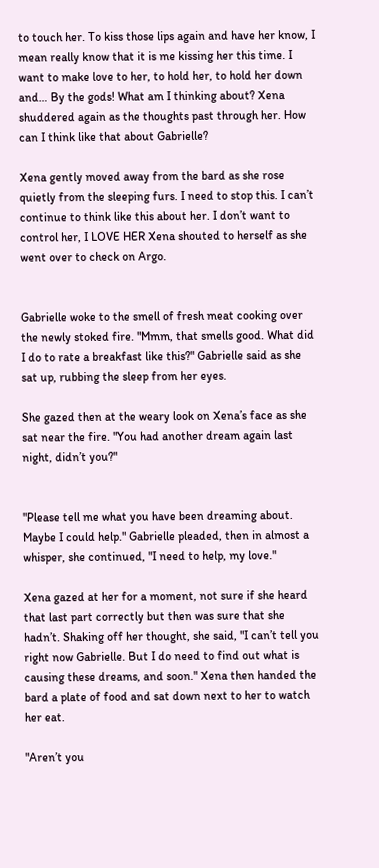to touch her. To kiss those lips again and have her know, I mean really know that it is me kissing her this time. I want to make love to her, to hold her, to hold her down and… By the gods! What am I thinking about? Xena shuddered again as the thoughts past through her. How can I think like that about Gabrielle?

Xena gently moved away from the bard as she rose quietly from the sleeping furs. I need to stop this. I can’t continue to think like this about her. I don’t want to control her, I LOVE HER Xena shouted to herself as she went over to check on Argo.


Gabrielle woke to the smell of fresh meat cooking over the newly stoked fire. "Mmm, that smells good. What did I do to rate a breakfast like this?" Gabrielle said as she sat up, rubbing the sleep from her eyes.

She gazed then at the weary look on Xena’s face as she sat near the fire. "You had another dream again last night, didn’t you?"


"Please tell me what you have been dreaming about. Maybe I could help." Gabrielle pleaded, then in almost a whisper, she continued, "I need to help, my love."

Xena gazed at her for a moment, not sure if she heard that last part correctly but then was sure that she hadn’t. Shaking off her thought, she said, "I can’t tell you right now Gabrielle. But I do need to find out what is causing these dreams, and soon." Xena then handed the bard a plate of food and sat down next to her to watch her eat.

"Aren’t you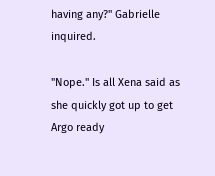having any?" Gabrielle inquired.

"Nope." Is all Xena said as she quickly got up to get Argo ready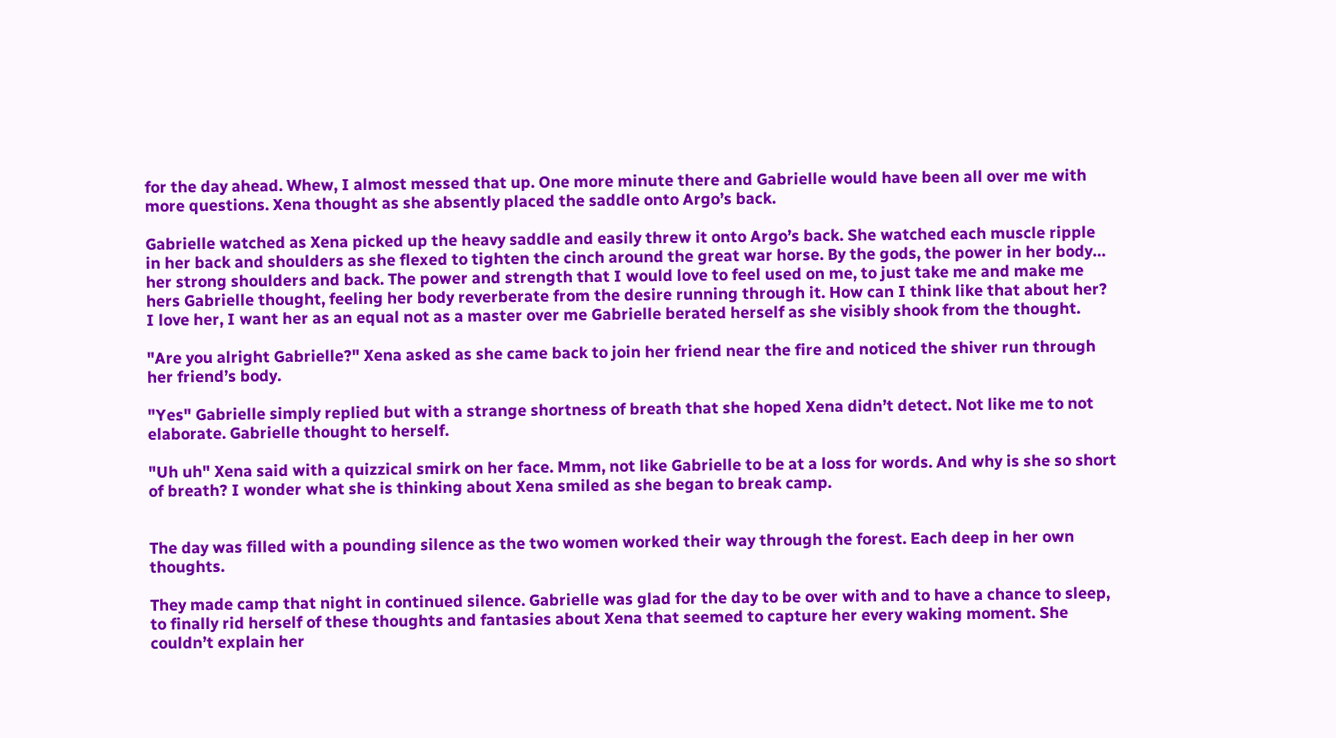for the day ahead. Whew, I almost messed that up. One more minute there and Gabrielle would have been all over me with more questions. Xena thought as she absently placed the saddle onto Argo’s back.

Gabrielle watched as Xena picked up the heavy saddle and easily threw it onto Argo’s back. She watched each muscle ripple in her back and shoulders as she flexed to tighten the cinch around the great war horse. By the gods, the power in her body… her strong shoulders and back. The power and strength that I would love to feel used on me, to just take me and make me hers Gabrielle thought, feeling her body reverberate from the desire running through it. How can I think like that about her? I love her, I want her as an equal not as a master over me Gabrielle berated herself as she visibly shook from the thought.

"Are you alright Gabrielle?" Xena asked as she came back to join her friend near the fire and noticed the shiver run through her friend’s body.

"Yes" Gabrielle simply replied but with a strange shortness of breath that she hoped Xena didn’t detect. Not like me to not elaborate. Gabrielle thought to herself.

"Uh uh" Xena said with a quizzical smirk on her face. Mmm, not like Gabrielle to be at a loss for words. And why is she so short of breath? I wonder what she is thinking about Xena smiled as she began to break camp.


The day was filled with a pounding silence as the two women worked their way through the forest. Each deep in her own thoughts.

They made camp that night in continued silence. Gabrielle was glad for the day to be over with and to have a chance to sleep, to finally rid herself of these thoughts and fantasies about Xena that seemed to capture her every waking moment. She couldn’t explain her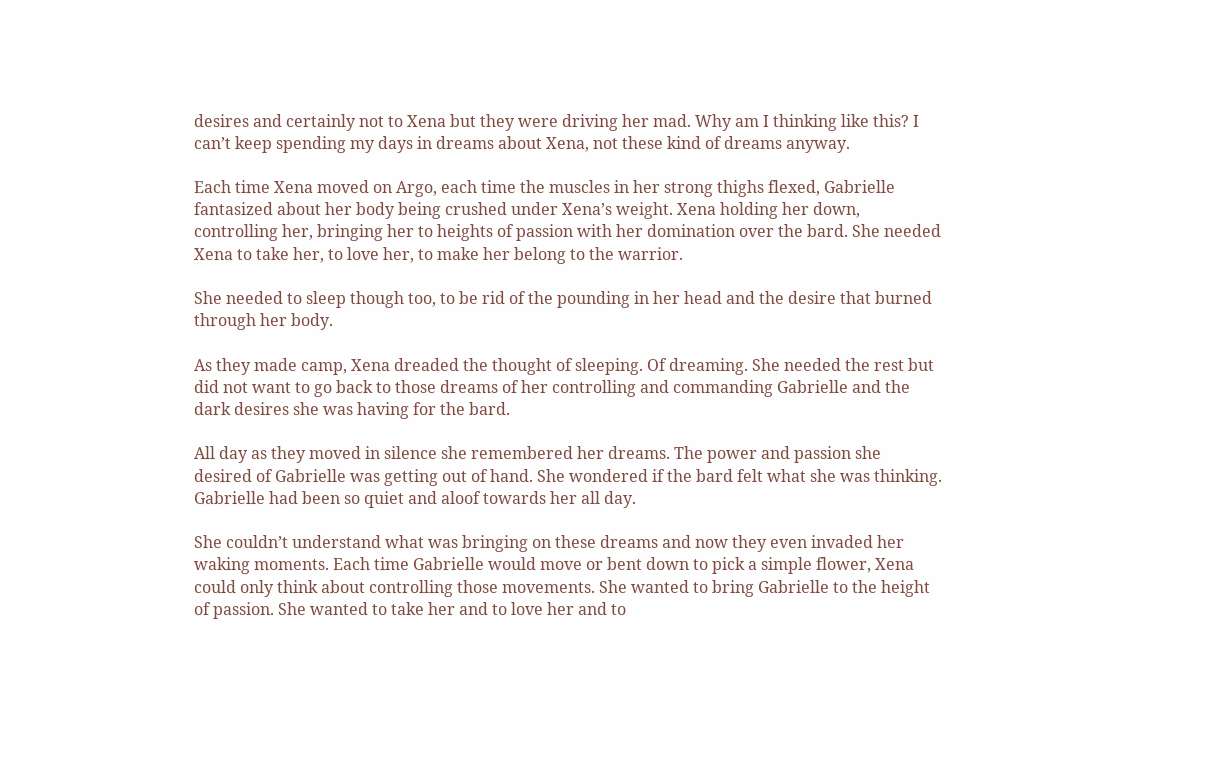desires and certainly not to Xena but they were driving her mad. Why am I thinking like this? I can’t keep spending my days in dreams about Xena, not these kind of dreams anyway.

Each time Xena moved on Argo, each time the muscles in her strong thighs flexed, Gabrielle fantasized about her body being crushed under Xena’s weight. Xena holding her down, controlling her, bringing her to heights of passion with her domination over the bard. She needed Xena to take her, to love her, to make her belong to the warrior.

She needed to sleep though too, to be rid of the pounding in her head and the desire that burned through her body.

As they made camp, Xena dreaded the thought of sleeping. Of dreaming. She needed the rest but did not want to go back to those dreams of her controlling and commanding Gabrielle and the dark desires she was having for the bard.

All day as they moved in silence she remembered her dreams. The power and passion she desired of Gabrielle was getting out of hand. She wondered if the bard felt what she was thinking. Gabrielle had been so quiet and aloof towards her all day.

She couldn’t understand what was bringing on these dreams and now they even invaded her waking moments. Each time Gabrielle would move or bent down to pick a simple flower, Xena could only think about controlling those movements. She wanted to bring Gabrielle to the height of passion. She wanted to take her and to love her and to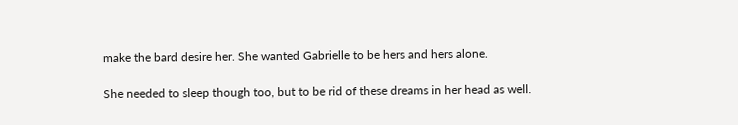make the bard desire her. She wanted Gabrielle to be hers and hers alone.

She needed to sleep though too, but to be rid of these dreams in her head as well.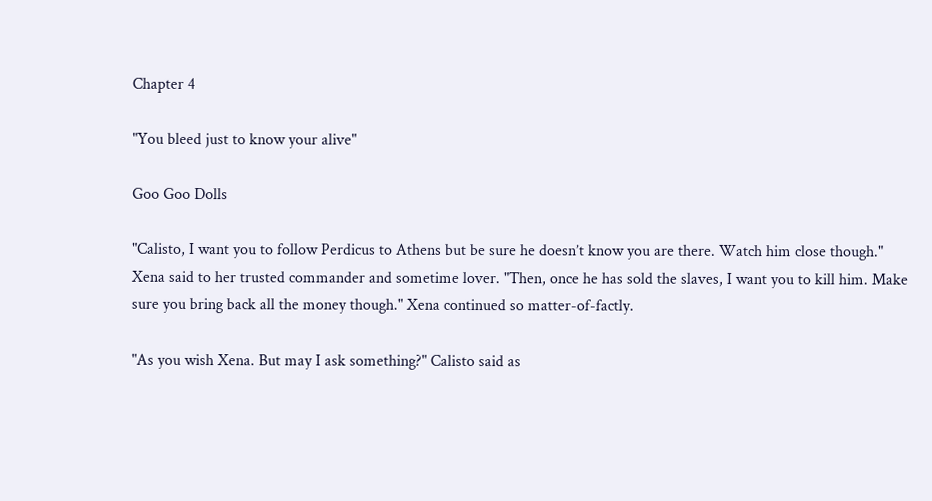Chapter 4

"You bleed just to know your alive"

Goo Goo Dolls

"Calisto, I want you to follow Perdicus to Athens but be sure he doesn’t know you are there. Watch him close though." Xena said to her trusted commander and sometime lover. "Then, once he has sold the slaves, I want you to kill him. Make sure you bring back all the money though." Xena continued so matter-of-factly.

"As you wish Xena. But may I ask something?" Calisto said as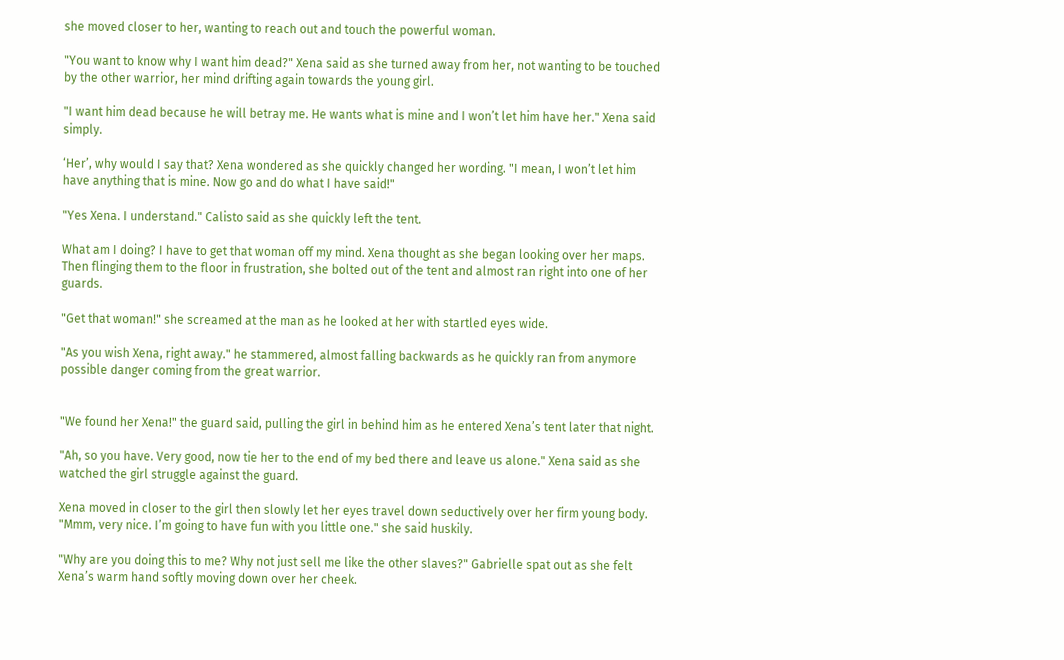she moved closer to her, wanting to reach out and touch the powerful woman.

"You want to know why I want him dead?" Xena said as she turned away from her, not wanting to be touched by the other warrior, her mind drifting again towards the young girl.

"I want him dead because he will betray me. He wants what is mine and I won’t let him have her." Xena said simply.

‘Her’, why would I say that? Xena wondered as she quickly changed her wording. "I mean, I won’t let him have anything that is mine. Now go and do what I have said!"

"Yes Xena. I understand." Calisto said as she quickly left the tent.

What am I doing? I have to get that woman off my mind. Xena thought as she began looking over her maps. Then flinging them to the floor in frustration, she bolted out of the tent and almost ran right into one of her guards.

"Get that woman!" she screamed at the man as he looked at her with startled eyes wide.

"As you wish Xena, right away." he stammered, almost falling backwards as he quickly ran from anymore possible danger coming from the great warrior.


"We found her Xena!" the guard said, pulling the girl in behind him as he entered Xena’s tent later that night.

"Ah, so you have. Very good, now tie her to the end of my bed there and leave us alone." Xena said as she watched the girl struggle against the guard.

Xena moved in closer to the girl then slowly let her eyes travel down seductively over her firm young body. "Mmm, very nice. I’m going to have fun with you little one." she said huskily.

"Why are you doing this to me? Why not just sell me like the other slaves?" Gabrielle spat out as she felt Xena’s warm hand softly moving down over her cheek.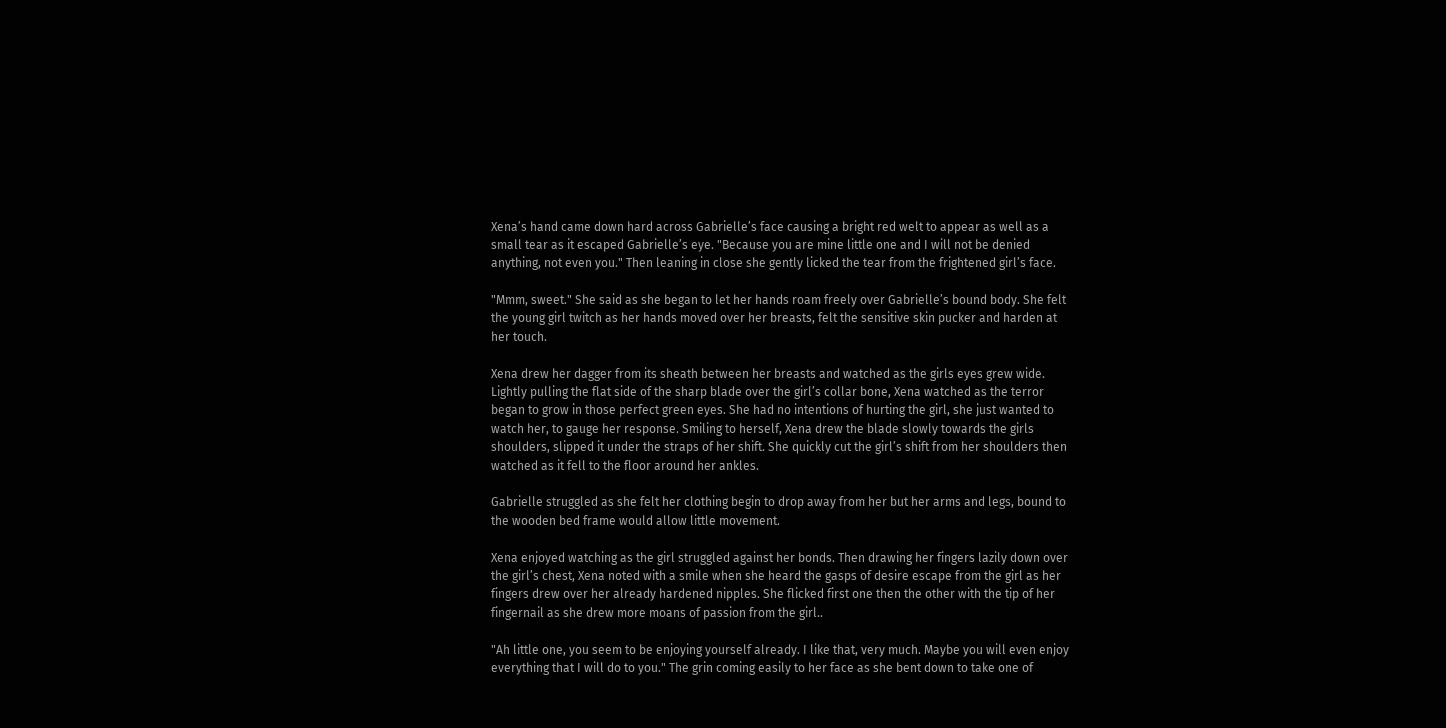Xena’s hand came down hard across Gabrielle’s face causing a bright red welt to appear as well as a small tear as it escaped Gabrielle’s eye. "Because you are mine little one and I will not be denied anything, not even you." Then leaning in close she gently licked the tear from the frightened girl’s face.

"Mmm, sweet." She said as she began to let her hands roam freely over Gabrielle’s bound body. She felt the young girl twitch as her hands moved over her breasts, felt the sensitive skin pucker and harden at her touch.

Xena drew her dagger from its sheath between her breasts and watched as the girls eyes grew wide. Lightly pulling the flat side of the sharp blade over the girl’s collar bone, Xena watched as the terror began to grow in those perfect green eyes. She had no intentions of hurting the girl, she just wanted to watch her, to gauge her response. Smiling to herself, Xena drew the blade slowly towards the girls shoulders, slipped it under the straps of her shift. She quickly cut the girl’s shift from her shoulders then watched as it fell to the floor around her ankles.

Gabrielle struggled as she felt her clothing begin to drop away from her but her arms and legs, bound to the wooden bed frame would allow little movement.

Xena enjoyed watching as the girl struggled against her bonds. Then drawing her fingers lazily down over the girl’s chest, Xena noted with a smile when she heard the gasps of desire escape from the girl as her fingers drew over her already hardened nipples. She flicked first one then the other with the tip of her fingernail as she drew more moans of passion from the girl..

"Ah little one, you seem to be enjoying yourself already. I like that, very much. Maybe you will even enjoy everything that I will do to you." The grin coming easily to her face as she bent down to take one of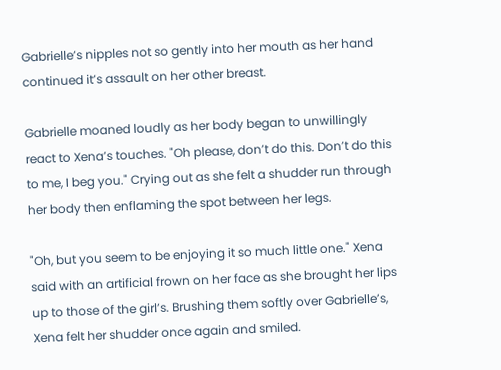Gabrielle’s nipples not so gently into her mouth as her hand continued it’s assault on her other breast.

Gabrielle moaned loudly as her body began to unwillingly react to Xena’s touches. "Oh please, don’t do this. Don’t do this to me, I beg you." Crying out as she felt a shudder run through her body then enflaming the spot between her legs.

"Oh, but you seem to be enjoying it so much little one." Xena said with an artificial frown on her face as she brought her lips up to those of the girl’s. Brushing them softly over Gabrielle’s, Xena felt her shudder once again and smiled.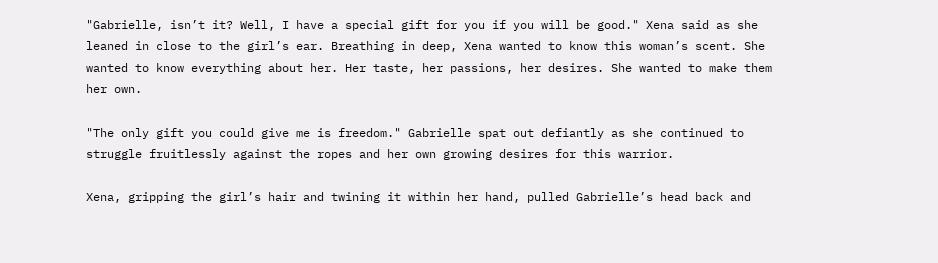"Gabrielle, isn’t it? Well, I have a special gift for you if you will be good." Xena said as she leaned in close to the girl’s ear. Breathing in deep, Xena wanted to know this woman’s scent. She wanted to know everything about her. Her taste, her passions, her desires. She wanted to make them her own.

"The only gift you could give me is freedom." Gabrielle spat out defiantly as she continued to struggle fruitlessly against the ropes and her own growing desires for this warrior.

Xena, gripping the girl’s hair and twining it within her hand, pulled Gabrielle’s head back and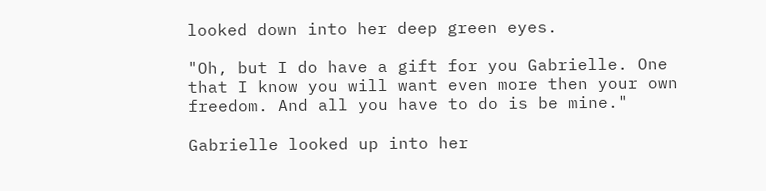looked down into her deep green eyes.

"Oh, but I do have a gift for you Gabrielle. One that I know you will want even more then your own freedom. And all you have to do is be mine."

Gabrielle looked up into her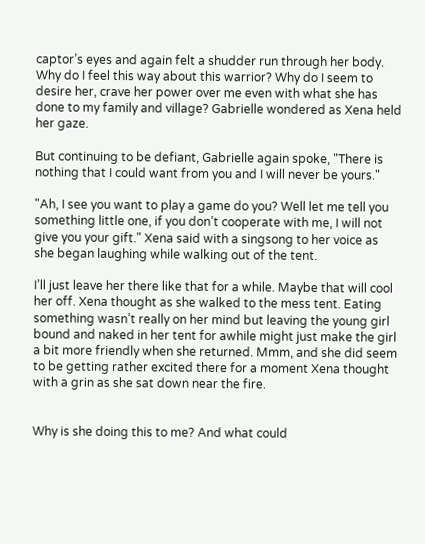captor’s eyes and again felt a shudder run through her body. Why do I feel this way about this warrior? Why do I seem to desire her, crave her power over me even with what she has done to my family and village? Gabrielle wondered as Xena held her gaze.

But continuing to be defiant, Gabrielle again spoke, "There is nothing that I could want from you and I will never be yours."

"Ah, I see you want to play a game do you? Well let me tell you something little one, if you don’t cooperate with me, I will not give you your gift." Xena said with a singsong to her voice as she began laughing while walking out of the tent.

I’ll just leave her there like that for a while. Maybe that will cool her off. Xena thought as she walked to the mess tent. Eating something wasn’t really on her mind but leaving the young girl bound and naked in her tent for awhile might just make the girl a bit more friendly when she returned. Mmm, and she did seem to be getting rather excited there for a moment Xena thought with a grin as she sat down near the fire.


Why is she doing this to me? And what could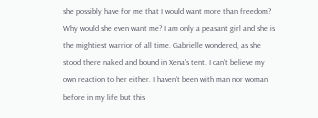she possibly have for me that I would want more than freedom? Why would she even want me? I am only a peasant girl and she is the mightiest warrior of all time. Gabrielle wondered, as she stood there naked and bound in Xena’s tent. I can’t believe my own reaction to her either. I haven’t been with man nor woman before in my life but this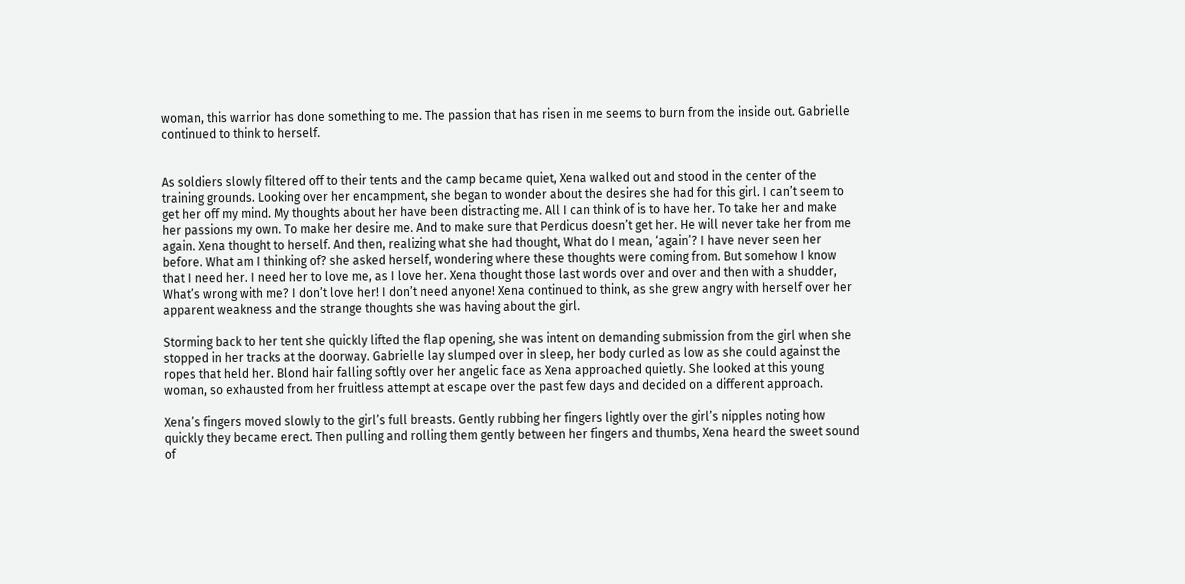woman, this warrior has done something to me. The passion that has risen in me seems to burn from the inside out. Gabrielle continued to think to herself.


As soldiers slowly filtered off to their tents and the camp became quiet, Xena walked out and stood in the center of the training grounds. Looking over her encampment, she began to wonder about the desires she had for this girl. I can’t seem to get her off my mind. My thoughts about her have been distracting me. All I can think of is to have her. To take her and make her passions my own. To make her desire me. And to make sure that Perdicus doesn’t get her. He will never take her from me again. Xena thought to herself. And then, realizing what she had thought, What do I mean, ‘again’? I have never seen her before. What am I thinking of? she asked herself, wondering where these thoughts were coming from. But somehow I know that I need her. I need her to love me, as I love her. Xena thought those last words over and over and then with a shudder, What’s wrong with me? I don’t love her! I don’t need anyone! Xena continued to think, as she grew angry with herself over her apparent weakness and the strange thoughts she was having about the girl.

Storming back to her tent she quickly lifted the flap opening, she was intent on demanding submission from the girl when she stopped in her tracks at the doorway. Gabrielle lay slumped over in sleep, her body curled as low as she could against the ropes that held her. Blond hair falling softly over her angelic face as Xena approached quietly. She looked at this young woman, so exhausted from her fruitless attempt at escape over the past few days and decided on a different approach.

Xena’s fingers moved slowly to the girl’s full breasts. Gently rubbing her fingers lightly over the girl’s nipples noting how quickly they became erect. Then pulling and rolling them gently between her fingers and thumbs, Xena heard the sweet sound of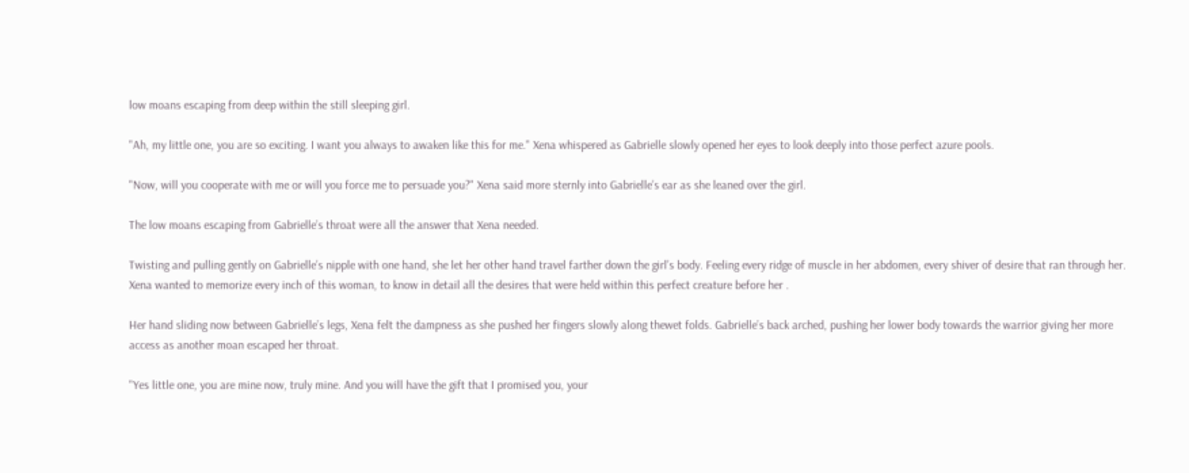low moans escaping from deep within the still sleeping girl.

"Ah, my little one, you are so exciting. I want you always to awaken like this for me." Xena whispered as Gabrielle slowly opened her eyes to look deeply into those perfect azure pools.

"Now, will you cooperate with me or will you force me to persuade you?" Xena said more sternly into Gabrielle’s ear as she leaned over the girl.

The low moans escaping from Gabrielle’s throat were all the answer that Xena needed.

Twisting and pulling gently on Gabrielle’s nipple with one hand, she let her other hand travel farther down the girl’s body. Feeling every ridge of muscle in her abdomen, every shiver of desire that ran through her. Xena wanted to memorize every inch of this woman, to know in detail all the desires that were held within this perfect creature before her .

Her hand sliding now between Gabrielle’s legs, Xena felt the dampness as she pushed her fingers slowly along thewet folds. Gabrielle’s back arched, pushing her lower body towards the warrior giving her more access as another moan escaped her throat.

"Yes little one, you are mine now, truly mine. And you will have the gift that I promised you, your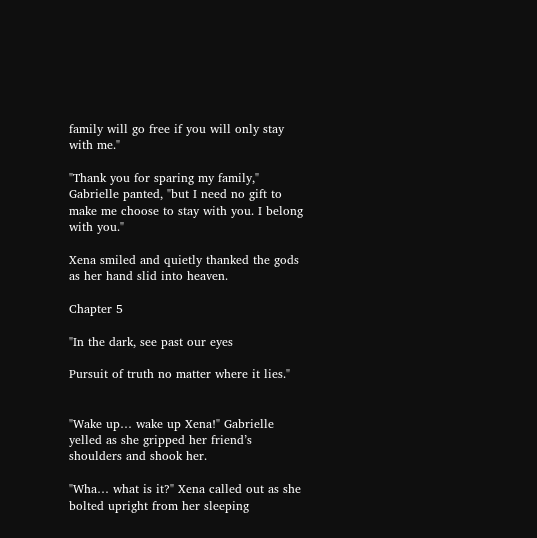family will go free if you will only stay with me."

"Thank you for sparing my family," Gabrielle panted, "but I need no gift to make me choose to stay with you. I belong with you."

Xena smiled and quietly thanked the gods as her hand slid into heaven.

Chapter 5

"In the dark, see past our eyes

Pursuit of truth no matter where it lies."


"Wake up… wake up Xena!" Gabrielle yelled as she gripped her friend’s shoulders and shook her.

"Wha… what is it?" Xena called out as she bolted upright from her sleeping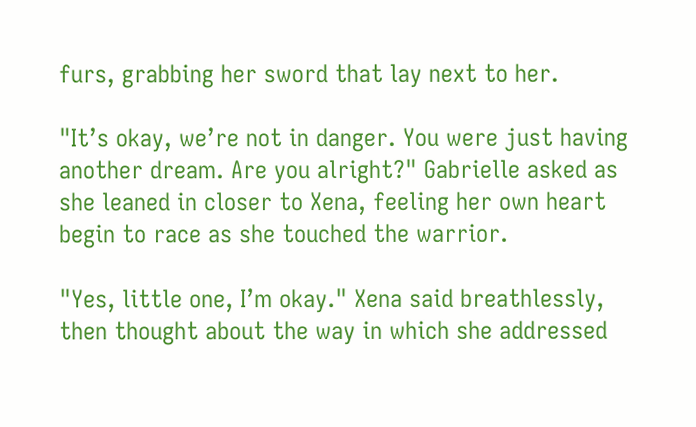furs, grabbing her sword that lay next to her.

"It’s okay, we’re not in danger. You were just having another dream. Are you alright?" Gabrielle asked as she leaned in closer to Xena, feeling her own heart begin to race as she touched the warrior.

"Yes, little one, I’m okay." Xena said breathlessly, then thought about the way in which she addressed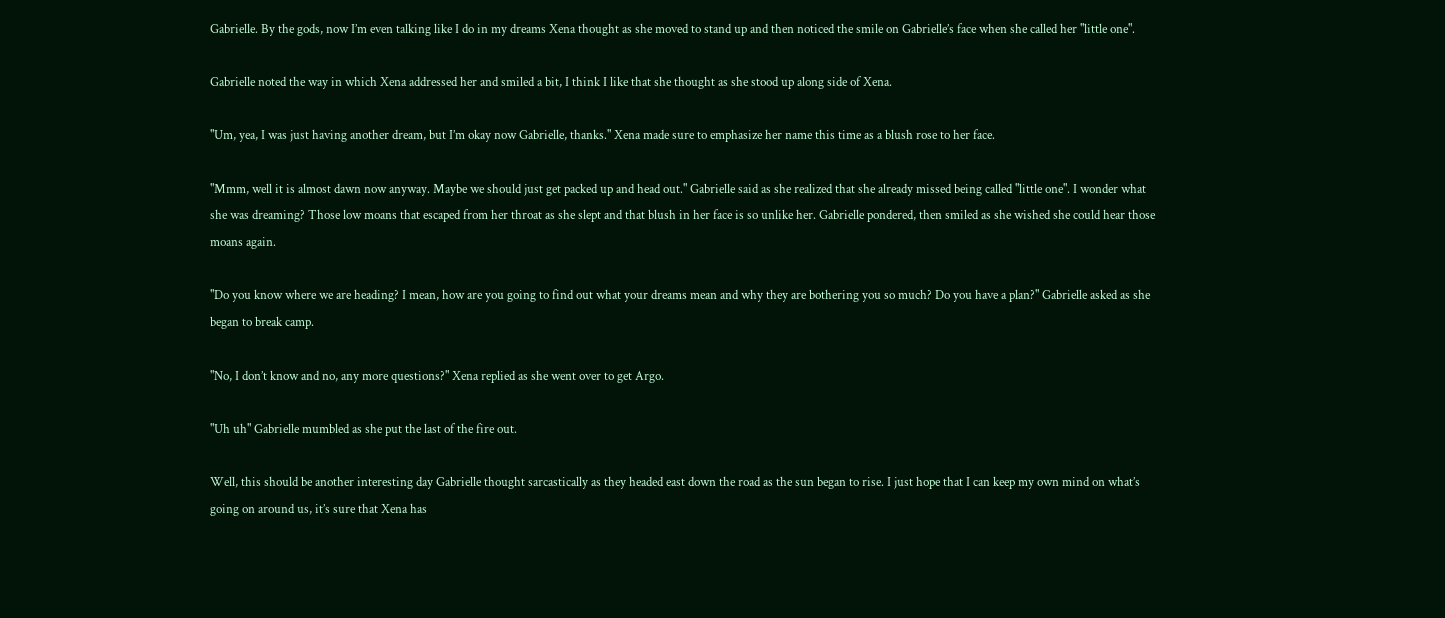Gabrielle. By the gods, now I’m even talking like I do in my dreams Xena thought as she moved to stand up and then noticed the smile on Gabrielle’s face when she called her "little one".

Gabrielle noted the way in which Xena addressed her and smiled a bit, I think I like that she thought as she stood up along side of Xena.

"Um, yea, I was just having another dream, but I’m okay now Gabrielle, thanks." Xena made sure to emphasize her name this time as a blush rose to her face.

"Mmm, well it is almost dawn now anyway. Maybe we should just get packed up and head out." Gabrielle said as she realized that she already missed being called "little one". I wonder what she was dreaming? Those low moans that escaped from her throat as she slept and that blush in her face is so unlike her. Gabrielle pondered, then smiled as she wished she could hear those moans again.

"Do you know where we are heading? I mean, how are you going to find out what your dreams mean and why they are bothering you so much? Do you have a plan?" Gabrielle asked as she began to break camp.

"No, I don’t know and no, any more questions?" Xena replied as she went over to get Argo.

"Uh uh" Gabrielle mumbled as she put the last of the fire out.

Well, this should be another interesting day Gabrielle thought sarcastically as they headed east down the road as the sun began to rise. I just hope that I can keep my own mind on what’s going on around us, it’s sure that Xena has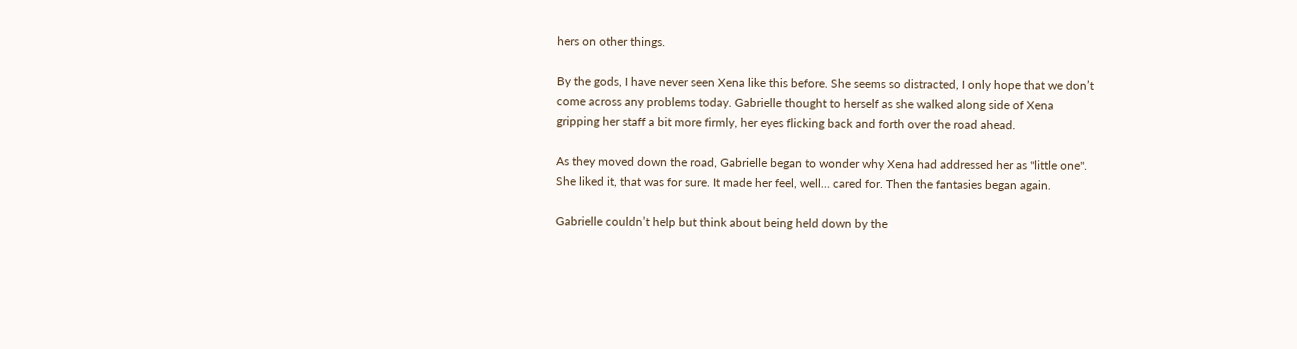hers on other things.

By the gods, I have never seen Xena like this before. She seems so distracted, I only hope that we don’t come across any problems today. Gabrielle thought to herself as she walked along side of Xena gripping her staff a bit more firmly, her eyes flicking back and forth over the road ahead.

As they moved down the road, Gabrielle began to wonder why Xena had addressed her as "little one". She liked it, that was for sure. It made her feel, well… cared for. Then the fantasies began again.

Gabrielle couldn’t help but think about being held down by the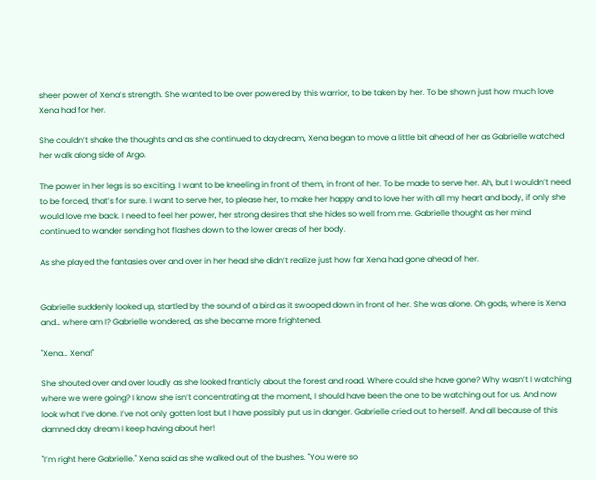sheer power of Xena’s strength. She wanted to be over powered by this warrior, to be taken by her. To be shown just how much love Xena had for her.

She couldn’t shake the thoughts and as she continued to daydream, Xena began to move a little bit ahead of her as Gabrielle watched her walk along side of Argo.

The power in her legs is so exciting. I want to be kneeling in front of them, in front of her. To be made to serve her. Ah, but I wouldn’t need to be forced, that’s for sure. I want to serve her, to please her, to make her happy and to love her with all my heart and body, if only she would love me back. I need to feel her power, her strong desires that she hides so well from me. Gabrielle thought as her mind continued to wander sending hot flashes down to the lower areas of her body.

As she played the fantasies over and over in her head she didn’t realize just how far Xena had gone ahead of her.


Gabrielle suddenly looked up, startled by the sound of a bird as it swooped down in front of her. She was alone. Oh gods, where is Xena and… where am I? Gabrielle wondered, as she became more frightened.

"Xena… Xena!"

She shouted over and over loudly as she looked franticly about the forest and road. Where could she have gone? Why wasn’t I watching where we were going? I know she isn’t concentrating at the moment, I should have been the one to be watching out for us. And now look what I’ve done. I’ve not only gotten lost but I have possibly put us in danger. Gabrielle cried out to herself. And all because of this damned day dream I keep having about her!

"I’m right here Gabrielle." Xena said as she walked out of the bushes. "You were so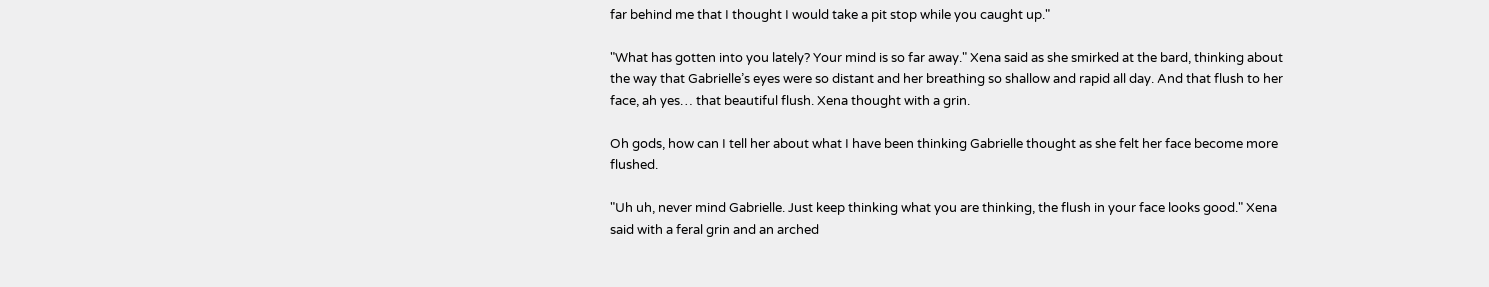far behind me that I thought I would take a pit stop while you caught up."

"What has gotten into you lately? Your mind is so far away." Xena said as she smirked at the bard, thinking about the way that Gabrielle’s eyes were so distant and her breathing so shallow and rapid all day. And that flush to her face, ah yes… that beautiful flush. Xena thought with a grin.

Oh gods, how can I tell her about what I have been thinking Gabrielle thought as she felt her face become more flushed.

"Uh uh, never mind Gabrielle. Just keep thinking what you are thinking, the flush in your face looks good." Xena said with a feral grin and an arched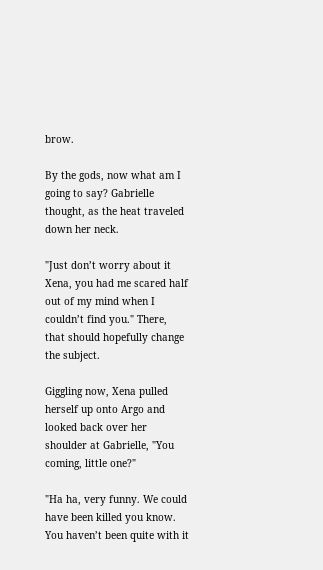brow.

By the gods, now what am I going to say? Gabrielle thought, as the heat traveled down her neck.

"Just don’t worry about it Xena, you had me scared half out of my mind when I couldn’t find you." There, that should hopefully change the subject.

Giggling now, Xena pulled herself up onto Argo and looked back over her shoulder at Gabrielle, "You coming, little one?"

"Ha ha, very funny. We could have been killed you know. You haven’t been quite with it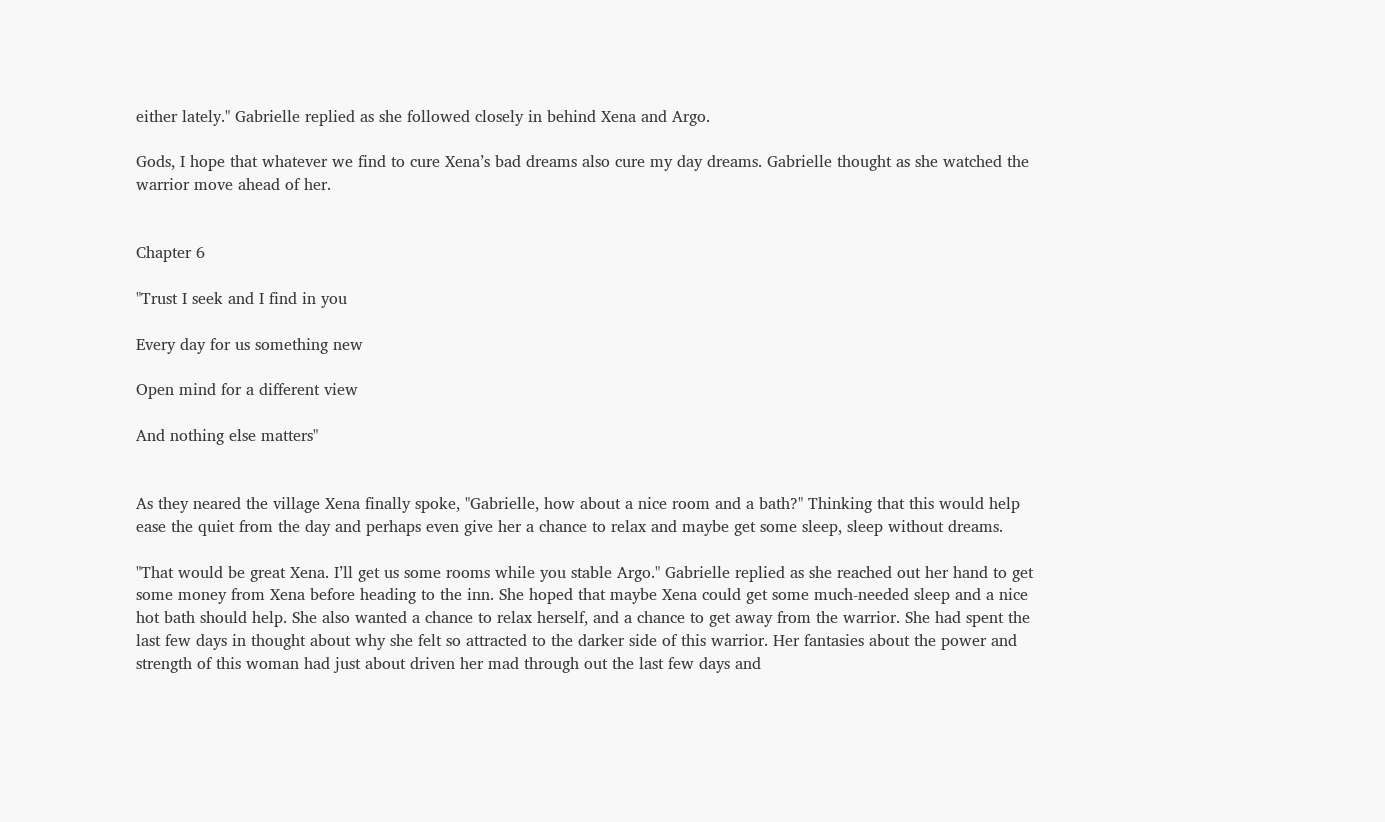either lately." Gabrielle replied as she followed closely in behind Xena and Argo.

Gods, I hope that whatever we find to cure Xena’s bad dreams also cure my day dreams. Gabrielle thought as she watched the warrior move ahead of her.


Chapter 6

"Trust I seek and I find in you

Every day for us something new

Open mind for a different view

And nothing else matters"


As they neared the village Xena finally spoke, "Gabrielle, how about a nice room and a bath?" Thinking that this would help ease the quiet from the day and perhaps even give her a chance to relax and maybe get some sleep, sleep without dreams.

"That would be great Xena. I’ll get us some rooms while you stable Argo." Gabrielle replied as she reached out her hand to get some money from Xena before heading to the inn. She hoped that maybe Xena could get some much-needed sleep and a nice hot bath should help. She also wanted a chance to relax herself, and a chance to get away from the warrior. She had spent the last few days in thought about why she felt so attracted to the darker side of this warrior. Her fantasies about the power and strength of this woman had just about driven her mad through out the last few days and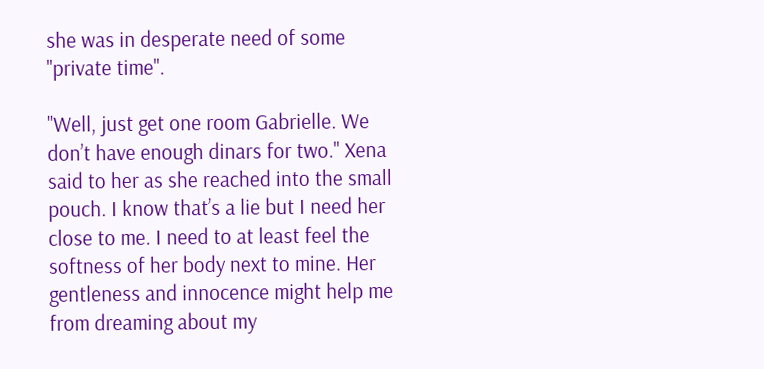she was in desperate need of some "private time".

"Well, just get one room Gabrielle. We don’t have enough dinars for two." Xena said to her as she reached into the small pouch. I know that’s a lie but I need her close to me. I need to at least feel the softness of her body next to mine. Her gentleness and innocence might help me from dreaming about my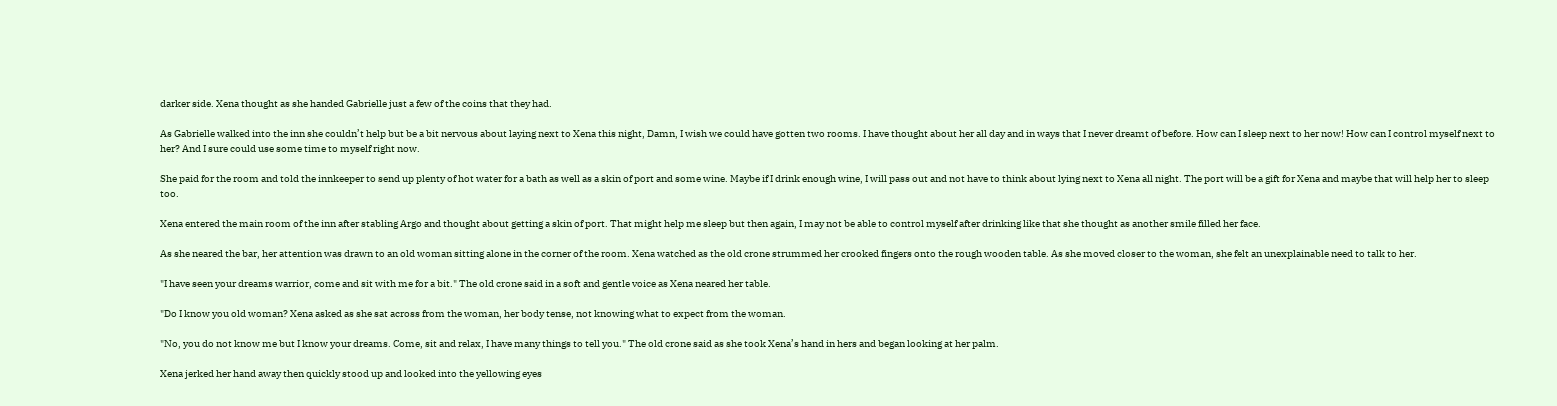darker side. Xena thought as she handed Gabrielle just a few of the coins that they had.

As Gabrielle walked into the inn she couldn’t help but be a bit nervous about laying next to Xena this night, Damn, I wish we could have gotten two rooms. I have thought about her all day and in ways that I never dreamt of before. How can I sleep next to her now! How can I control myself next to her? And I sure could use some time to myself right now.

She paid for the room and told the innkeeper to send up plenty of hot water for a bath as well as a skin of port and some wine. Maybe if I drink enough wine, I will pass out and not have to think about lying next to Xena all night. The port will be a gift for Xena and maybe that will help her to sleep too.

Xena entered the main room of the inn after stabling Argo and thought about getting a skin of port. That might help me sleep but then again, I may not be able to control myself after drinking like that she thought as another smile filled her face.

As she neared the bar, her attention was drawn to an old woman sitting alone in the corner of the room. Xena watched as the old crone strummed her crooked fingers onto the rough wooden table. As she moved closer to the woman, she felt an unexplainable need to talk to her.

"I have seen your dreams warrior, come and sit with me for a bit." The old crone said in a soft and gentle voice as Xena neared her table.

"Do I know you old woman? Xena asked as she sat across from the woman, her body tense, not knowing what to expect from the woman.

"No, you do not know me but I know your dreams. Come, sit and relax, I have many things to tell you." The old crone said as she took Xena’s hand in hers and began looking at her palm.

Xena jerked her hand away then quickly stood up and looked into the yellowing eyes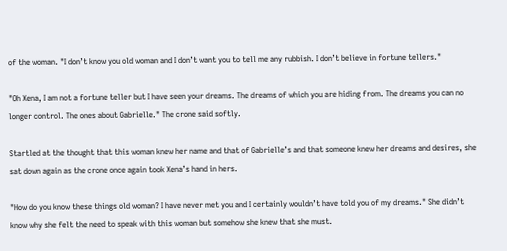of the woman. "I don’t know you old woman and I don’t want you to tell me any rubbish. I don’t believe in fortune tellers."

"Oh Xena, I am not a fortune teller but I have seen your dreams. The dreams of which you are hiding from. The dreams you can no longer control. The ones about Gabrielle." The crone said softly.

Startled at the thought that this woman knew her name and that of Gabrielle’s and that someone knew her dreams and desires, she sat down again as the crone once again took Xena’s hand in hers.

"How do you know these things old woman? I have never met you and I certainly wouldn’t have told you of my dreams." She didn’t know why she felt the need to speak with this woman but somehow she knew that she must.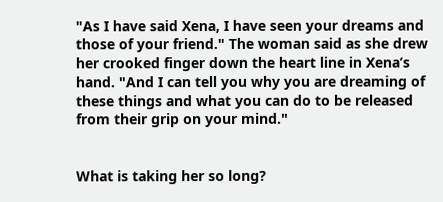"As I have said Xena, I have seen your dreams and those of your friend." The woman said as she drew her crooked finger down the heart line in Xena’s hand. "And I can tell you why you are dreaming of these things and what you can do to be released from their grip on your mind."


What is taking her so long?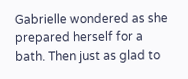Gabrielle wondered as she prepared herself for a bath. Then just as glad to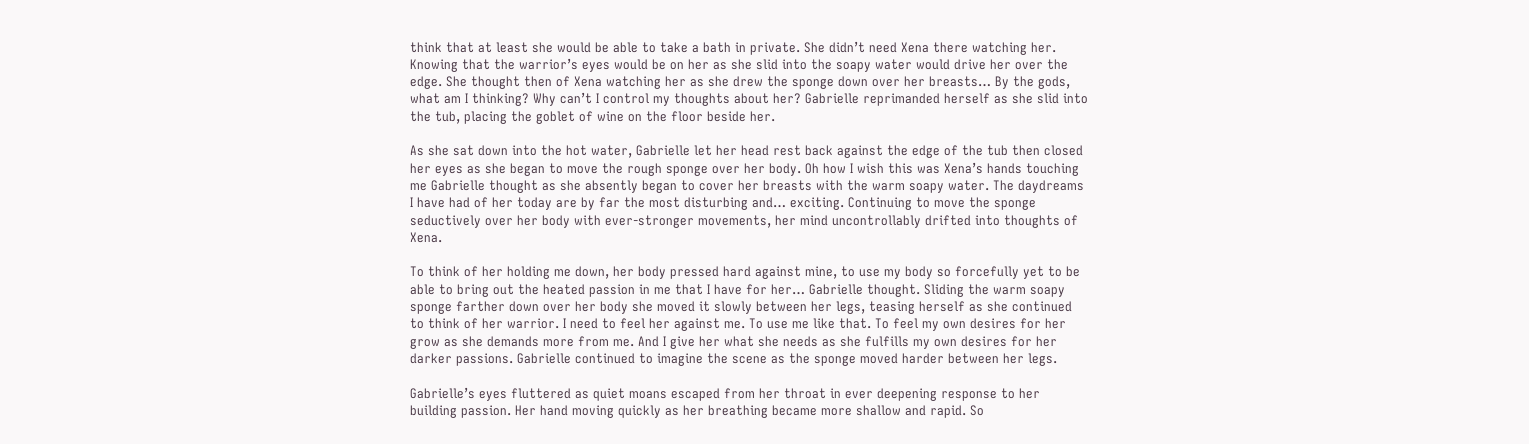think that at least she would be able to take a bath in private. She didn’t need Xena there watching her. Knowing that the warrior’s eyes would be on her as she slid into the soapy water would drive her over the edge. She thought then of Xena watching her as she drew the sponge down over her breasts… By the gods, what am I thinking? Why can’t I control my thoughts about her? Gabrielle reprimanded herself as she slid into the tub, placing the goblet of wine on the floor beside her.

As she sat down into the hot water, Gabrielle let her head rest back against the edge of the tub then closed her eyes as she began to move the rough sponge over her body. Oh how I wish this was Xena’s hands touching me Gabrielle thought as she absently began to cover her breasts with the warm soapy water. The daydreams I have had of her today are by far the most disturbing and… exciting. Continuing to move the sponge seductively over her body with ever-stronger movements, her mind uncontrollably drifted into thoughts of Xena.

To think of her holding me down, her body pressed hard against mine, to use my body so forcefully yet to be able to bring out the heated passion in me that I have for her… Gabrielle thought. Sliding the warm soapy sponge farther down over her body she moved it slowly between her legs, teasing herself as she continued to think of her warrior. I need to feel her against me. To use me like that. To feel my own desires for her grow as she demands more from me. And I give her what she needs as she fulfills my own desires for her darker passions. Gabrielle continued to imagine the scene as the sponge moved harder between her legs.

Gabrielle’s eyes fluttered as quiet moans escaped from her throat in ever deepening response to her building passion. Her hand moving quickly as her breathing became more shallow and rapid. So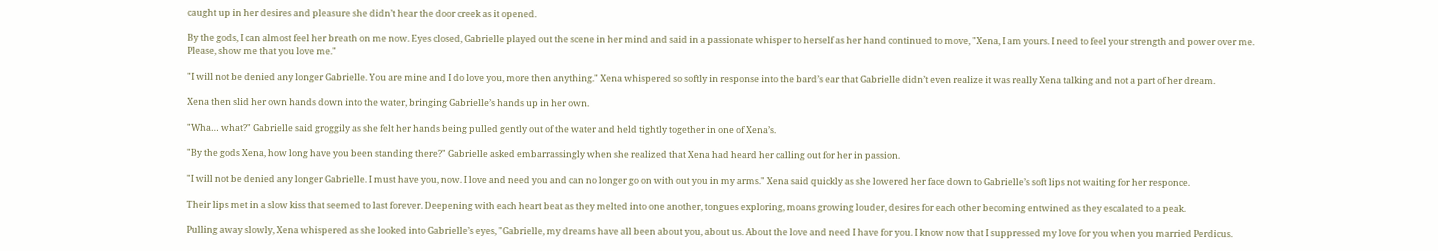caught up in her desires and pleasure she didn’t hear the door creek as it opened.

By the gods, I can almost feel her breath on me now. Eyes closed, Gabrielle played out the scene in her mind and said in a passionate whisper to herself as her hand continued to move, "Xena, I am yours. I need to feel your strength and power over me. Please, show me that you love me."

"I will not be denied any longer Gabrielle. You are mine and I do love you, more then anything." Xena whispered so softly in response into the bard’s ear that Gabrielle didn’t even realize it was really Xena talking and not a part of her dream.

Xena then slid her own hands down into the water, bringing Gabrielle’s hands up in her own.

"Wha… what?" Gabrielle said groggily as she felt her hands being pulled gently out of the water and held tightly together in one of Xena’s.

"By the gods Xena, how long have you been standing there?" Gabrielle asked embarrassingly when she realized that Xena had heard her calling out for her in passion.

"I will not be denied any longer Gabrielle. I must have you, now. I love and need you and can no longer go on with out you in my arms." Xena said quickly as she lowered her face down to Gabrielle’s soft lips not waiting for her responce.

Their lips met in a slow kiss that seemed to last forever. Deepening with each heart beat as they melted into one another, tongues exploring, moans growing louder, desires for each other becoming entwined as they escalated to a peak.

Pulling away slowly, Xena whispered as she looked into Gabrielle’s eyes, "Gabrielle, my dreams have all been about you, about us. About the love and need I have for you. I know now that I suppressed my love for you when you married Perdicus.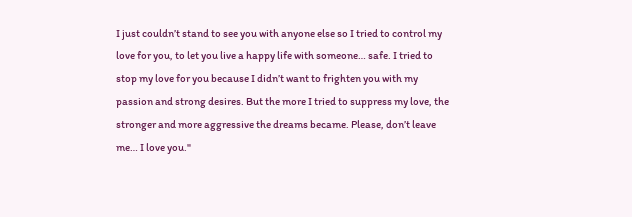I just couldn’t stand to see you with anyone else so I tried to control my love for you, to let you live a happy life with someone… safe. I tried to stop my love for you because I didn’t want to frighten you with my passion and strong desires. But the more I tried to suppress my love, the stronger and more aggressive the dreams became. Please, don’t leave me… I love you."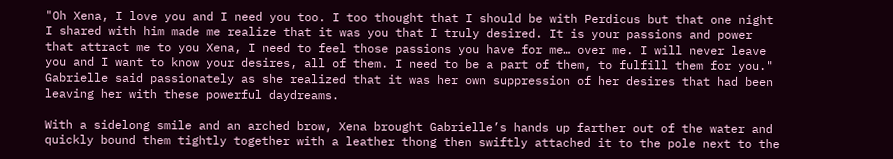"Oh Xena, I love you and I need you too. I too thought that I should be with Perdicus but that one night I shared with him made me realize that it was you that I truly desired. It is your passions and power that attract me to you Xena, I need to feel those passions you have for me… over me. I will never leave you and I want to know your desires, all of them. I need to be a part of them, to fulfill them for you." Gabrielle said passionately as she realized that it was her own suppression of her desires that had been leaving her with these powerful daydreams.

With a sidelong smile and an arched brow, Xena brought Gabrielle’s hands up farther out of the water and quickly bound them tightly together with a leather thong then swiftly attached it to the pole next to the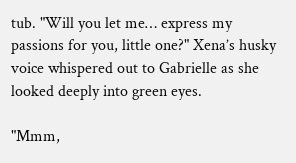tub. "Will you let me… express my passions for you, little one?" Xena’s husky voice whispered out to Gabrielle as she looked deeply into green eyes.

"Mmm,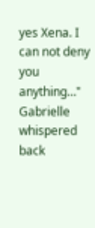yes Xena. I can not deny you anything…" Gabrielle whispered back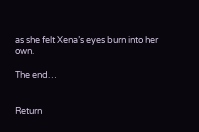as she felt Xena’s eyes burn into her own.

The end…


Return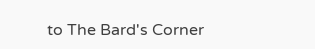to The Bard's Corner